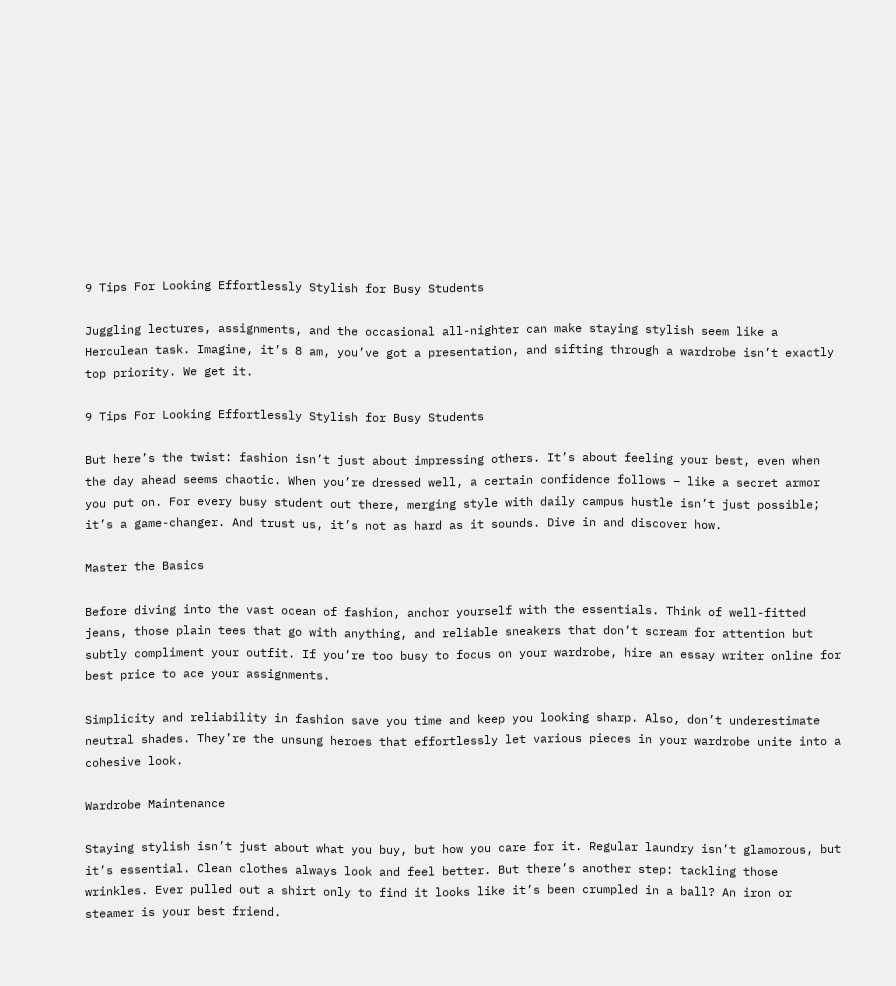9 Tips For Looking Effortlessly Stylish for Busy Students

Juggling lectures, assignments, and the occasional all-nighter can make staying stylish seem like a Herculean task. Imagine, it’s 8 am, you’ve got a presentation, and sifting through a wardrobe isn’t exactly top priority. We get it.

9 Tips For Looking Effortlessly Stylish for Busy Students

But here’s the twist: fashion isn’t just about impressing others. It’s about feeling your best, even when the day ahead seems chaotic. When you’re dressed well, a certain confidence follows – like a secret armor you put on. For every busy student out there, merging style with daily campus hustle isn’t just possible; it’s a game-changer. And trust us, it’s not as hard as it sounds. Dive in and discover how.

Master the Basics

Before diving into the vast ocean of fashion, anchor yourself with the essentials. Think of well-fitted jeans, those plain tees that go with anything, and reliable sneakers that don’t scream for attention but subtly compliment your outfit. If you’re too busy to focus on your wardrobe, hire an essay writer online for best price to ace your assignments.

Simplicity and reliability in fashion save you time and keep you looking sharp. Also, don’t underestimate neutral shades. They’re the unsung heroes that effortlessly let various pieces in your wardrobe unite into a cohesive look.

Wardrobe Maintenance

Staying stylish isn’t just about what you buy, but how you care for it. Regular laundry isn’t glamorous, but it’s essential. Clean clothes always look and feel better. But there’s another step: tackling those wrinkles. Ever pulled out a shirt only to find it looks like it’s been crumpled in a ball? An iron or steamer is your best friend.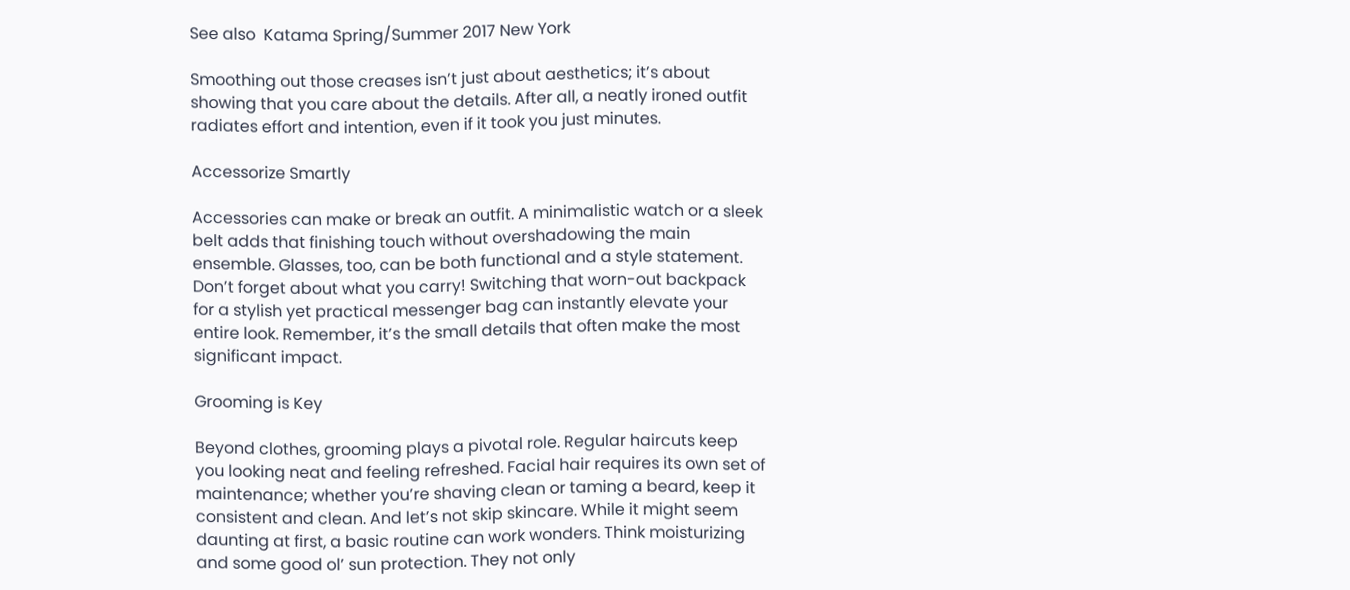See also  Katama Spring/Summer 2017 New York

Smoothing out those creases isn’t just about aesthetics; it’s about showing that you care about the details. After all, a neatly ironed outfit radiates effort and intention, even if it took you just minutes.

Accessorize Smartly

Accessories can make or break an outfit. A minimalistic watch or a sleek belt adds that finishing touch without overshadowing the main ensemble. Glasses, too, can be both functional and a style statement. Don’t forget about what you carry! Switching that worn-out backpack for a stylish yet practical messenger bag can instantly elevate your entire look. Remember, it’s the small details that often make the most significant impact.

Grooming is Key

Beyond clothes, grooming plays a pivotal role. Regular haircuts keep you looking neat and feeling refreshed. Facial hair requires its own set of maintenance; whether you’re shaving clean or taming a beard, keep it consistent and clean. And let’s not skip skincare. While it might seem daunting at first, a basic routine can work wonders. Think moisturizing and some good ol’ sun protection. They not only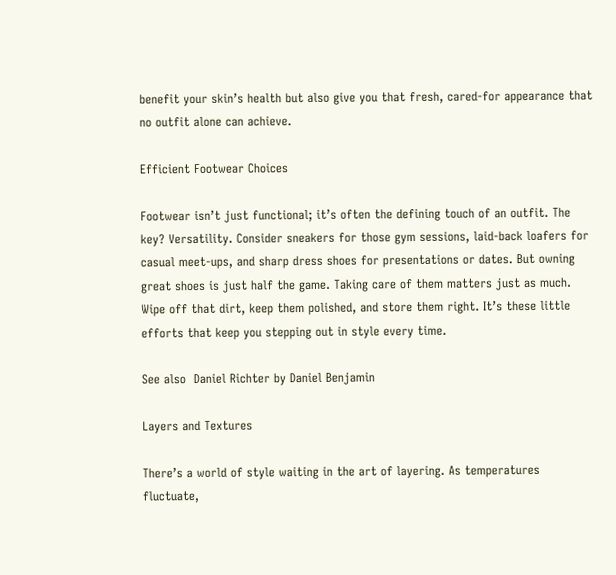benefit your skin’s health but also give you that fresh, cared-for appearance that no outfit alone can achieve.

Efficient Footwear Choices

Footwear isn’t just functional; it’s often the defining touch of an outfit. The key? Versatility. Consider sneakers for those gym sessions, laid-back loafers for casual meet-ups, and sharp dress shoes for presentations or dates. But owning great shoes is just half the game. Taking care of them matters just as much. Wipe off that dirt, keep them polished, and store them right. It’s these little efforts that keep you stepping out in style every time.

See also  Daniel Richter by Daniel Benjamin

Layers and Textures

There’s a world of style waiting in the art of layering. As temperatures fluctuate,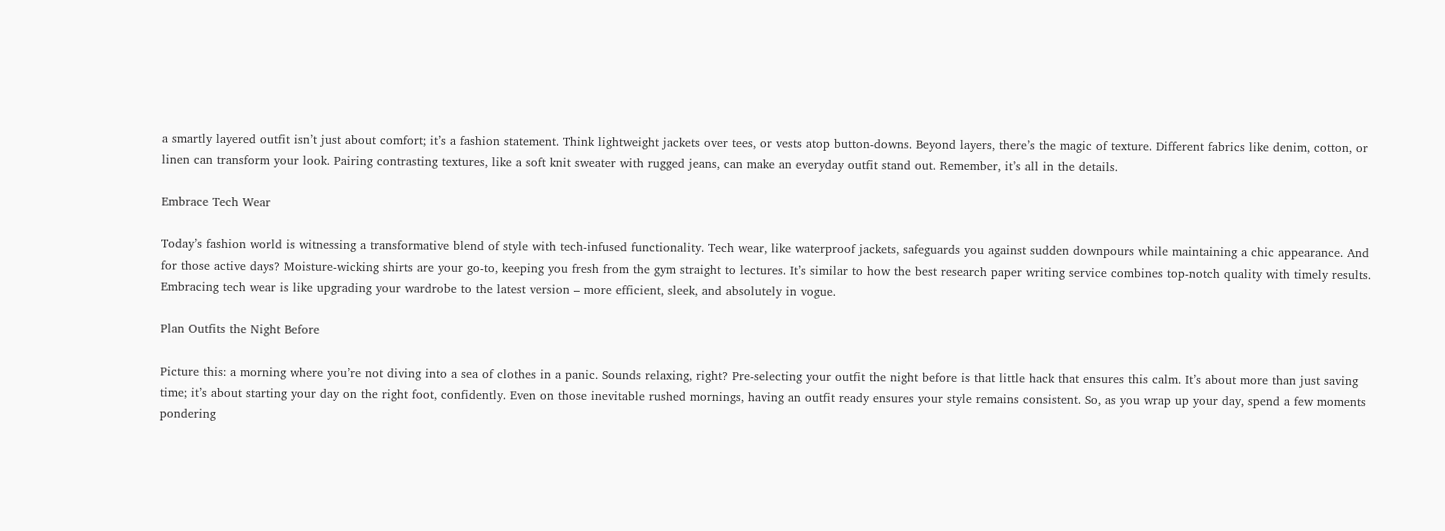a smartly layered outfit isn’t just about comfort; it’s a fashion statement. Think lightweight jackets over tees, or vests atop button-downs. Beyond layers, there’s the magic of texture. Different fabrics like denim, cotton, or linen can transform your look. Pairing contrasting textures, like a soft knit sweater with rugged jeans, can make an everyday outfit stand out. Remember, it’s all in the details.

Embrace Tech Wear

Today’s fashion world is witnessing a transformative blend of style with tech-infused functionality. Tech wear, like waterproof jackets, safeguards you against sudden downpours while maintaining a chic appearance. And for those active days? Moisture-wicking shirts are your go-to, keeping you fresh from the gym straight to lectures. It’s similar to how the best research paper writing service combines top-notch quality with timely results. Embracing tech wear is like upgrading your wardrobe to the latest version – more efficient, sleek, and absolutely in vogue.

Plan Outfits the Night Before

Picture this: a morning where you’re not diving into a sea of clothes in a panic. Sounds relaxing, right? Pre-selecting your outfit the night before is that little hack that ensures this calm. It’s about more than just saving time; it’s about starting your day on the right foot, confidently. Even on those inevitable rushed mornings, having an outfit ready ensures your style remains consistent. So, as you wrap up your day, spend a few moments pondering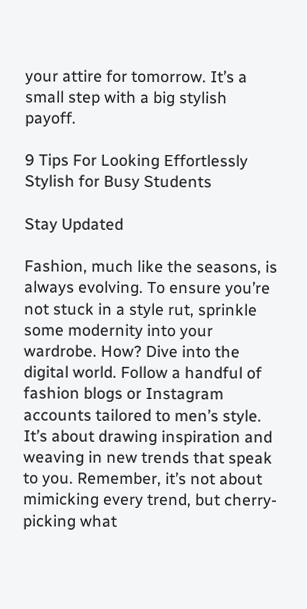your attire for tomorrow. It’s a small step with a big stylish payoff.

9 Tips For Looking Effortlessly Stylish for Busy Students

Stay Updated

Fashion, much like the seasons, is always evolving. To ensure you’re not stuck in a style rut, sprinkle some modernity into your wardrobe. How? Dive into the digital world. Follow a handful of fashion blogs or Instagram accounts tailored to men’s style. It’s about drawing inspiration and weaving in new trends that speak to you. Remember, it’s not about mimicking every trend, but cherry-picking what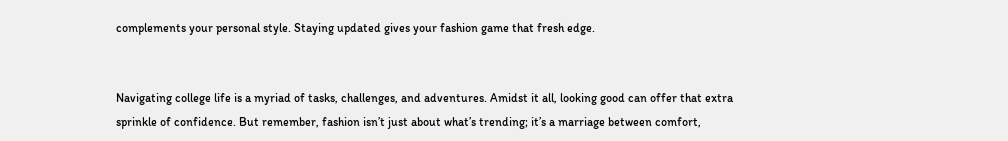complements your personal style. Staying updated gives your fashion game that fresh edge.


Navigating college life is a myriad of tasks, challenges, and adventures. Amidst it all, looking good can offer that extra sprinkle of confidence. But remember, fashion isn’t just about what’s trending; it’s a marriage between comfort,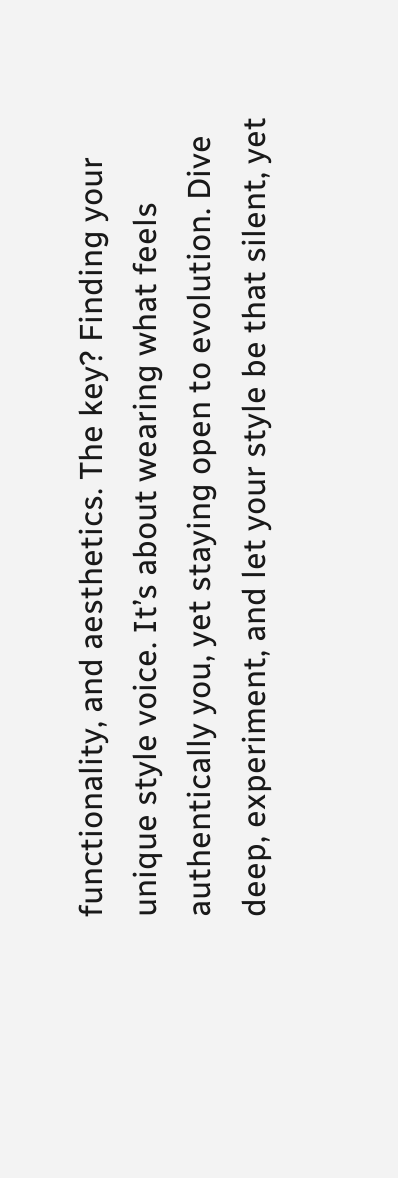functionality, and aesthetics. The key? Finding your unique style voice. It’s about wearing what feels authentically you, yet staying open to evolution. Dive deep, experiment, and let your style be that silent, yet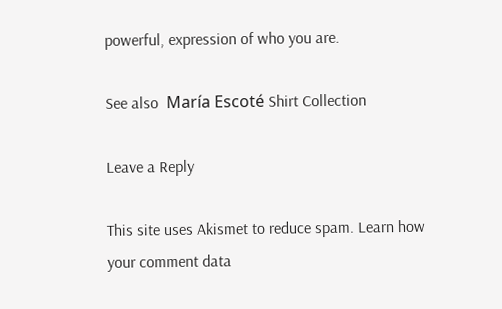powerful, expression of who you are.

See also  María Escoté Shirt Collection

Leave a Reply

This site uses Akismet to reduce spam. Learn how your comment data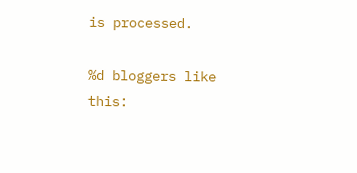is processed.

%d bloggers like this: